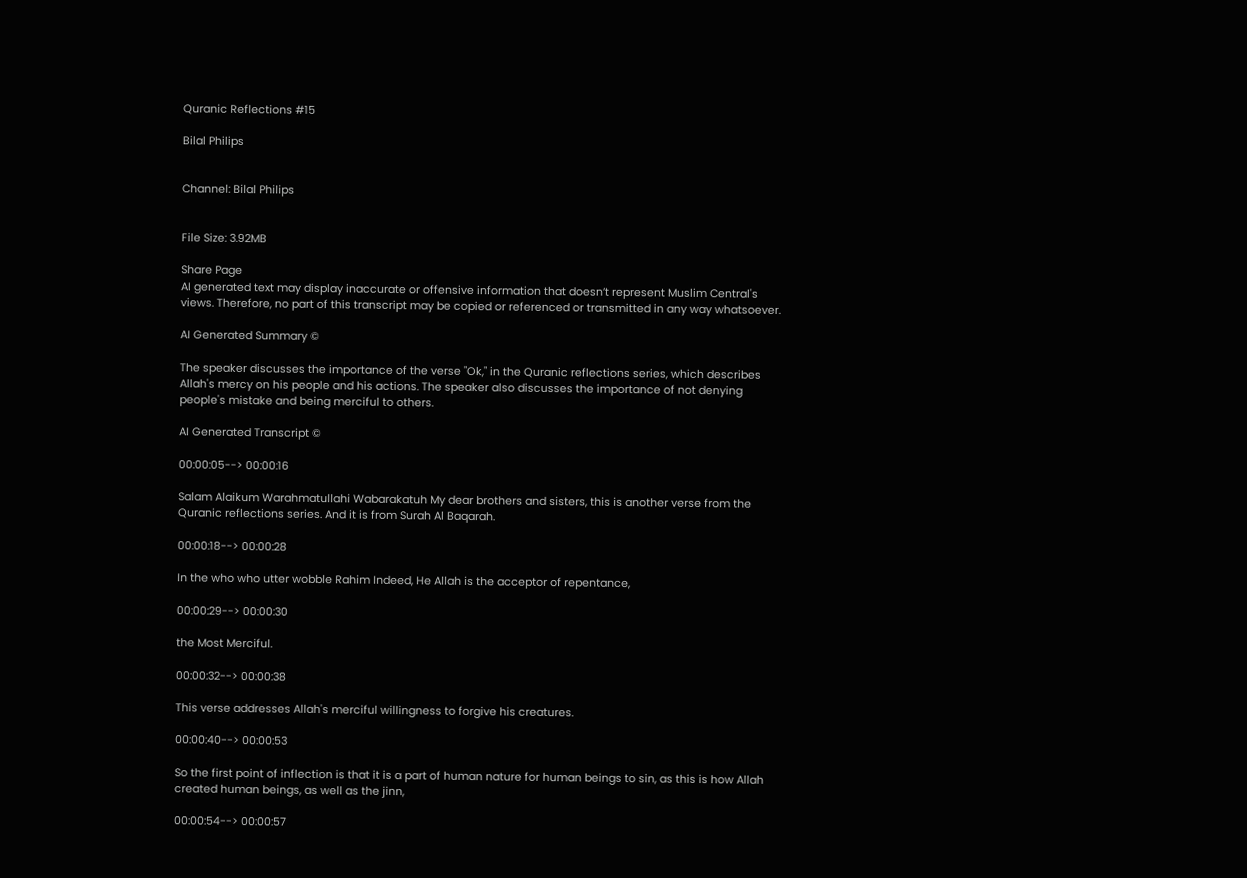Quranic Reflections #15

Bilal Philips


Channel: Bilal Philips


File Size: 3.92MB

Share Page
AI generated text may display inaccurate or offensive information that doesn’t represent Muslim Central's views. Therefore, no part of this transcript may be copied or referenced or transmitted in any way whatsoever.

AI Generated Summary ©

The speaker discusses the importance of the verse "Ok," in the Quranic reflections series, which describes Allah's mercy on his people and his actions. The speaker also discusses the importance of not denying people's mistake and being merciful to others.

AI Generated Transcript ©

00:00:05--> 00:00:16

Salam Alaikum Warahmatullahi Wabarakatuh My dear brothers and sisters, this is another verse from the Quranic reflections series. And it is from Surah Al Baqarah.

00:00:18--> 00:00:28

In the who who utter wobble Rahim Indeed, He Allah is the acceptor of repentance,

00:00:29--> 00:00:30

the Most Merciful.

00:00:32--> 00:00:38

This verse addresses Allah's merciful willingness to forgive his creatures.

00:00:40--> 00:00:53

So the first point of inflection is that it is a part of human nature for human beings to sin, as this is how Allah created human beings, as well as the jinn,

00:00:54--> 00:00:57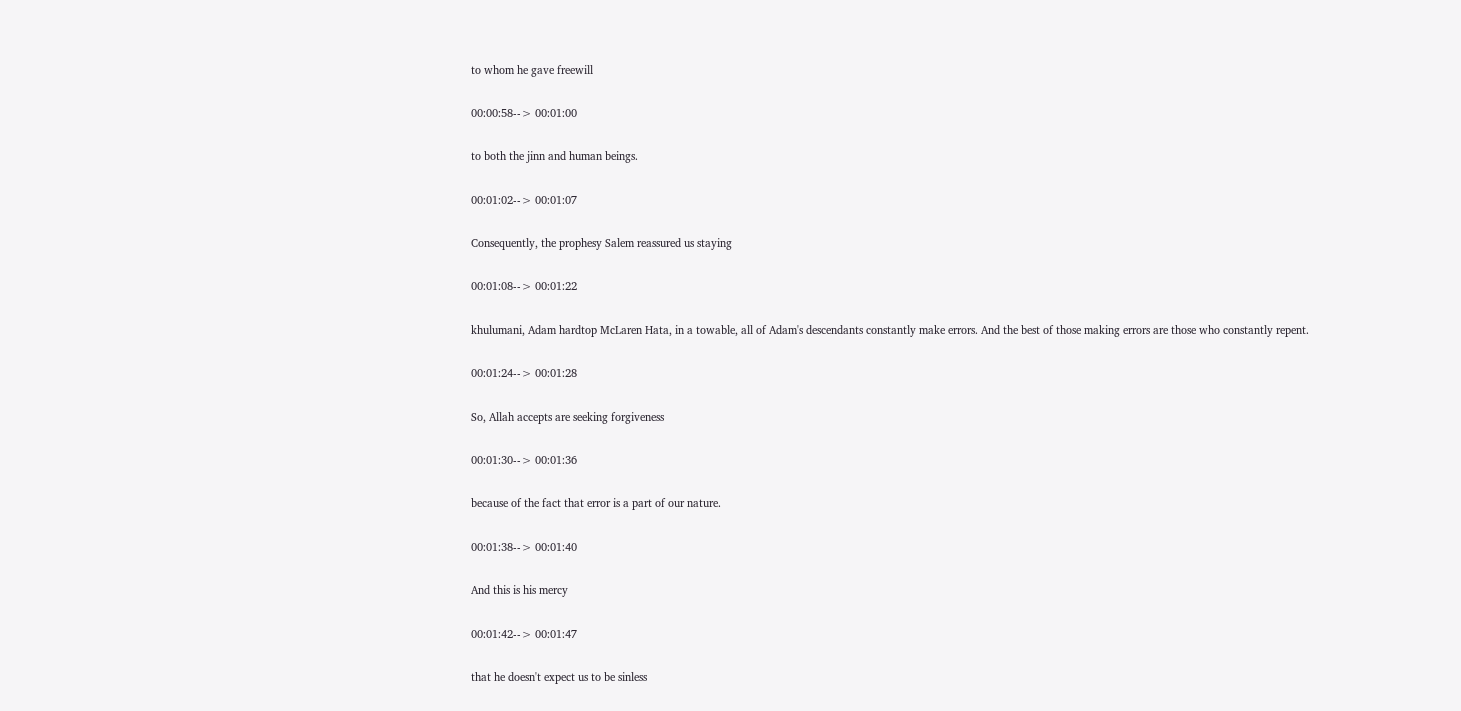to whom he gave freewill

00:00:58--> 00:01:00

to both the jinn and human beings.

00:01:02--> 00:01:07

Consequently, the prophesy Salem reassured us staying

00:01:08--> 00:01:22

khulumani, Adam hardtop McLaren Hata, in a towable, all of Adam's descendants constantly make errors. And the best of those making errors are those who constantly repent.

00:01:24--> 00:01:28

So, Allah accepts are seeking forgiveness

00:01:30--> 00:01:36

because of the fact that error is a part of our nature.

00:01:38--> 00:01:40

And this is his mercy

00:01:42--> 00:01:47

that he doesn't expect us to be sinless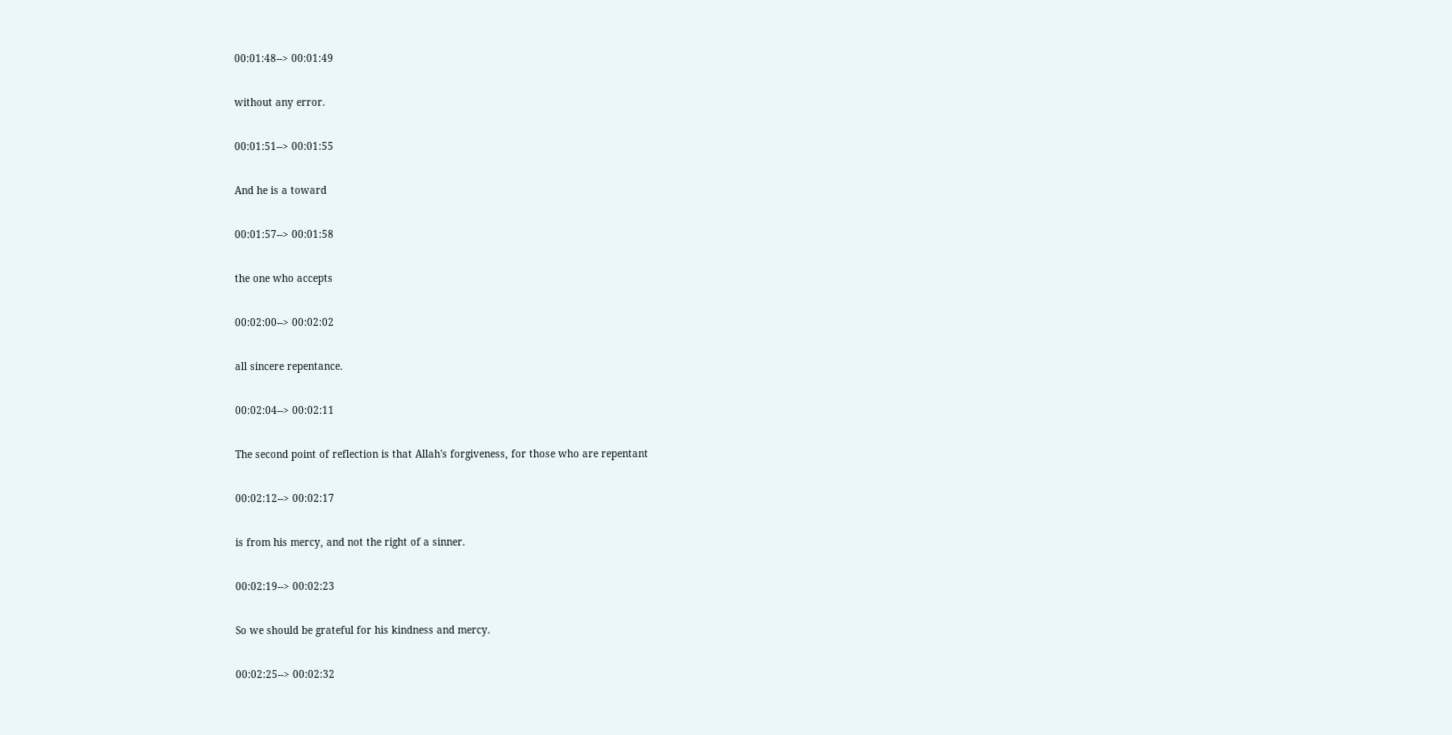00:01:48--> 00:01:49

without any error.

00:01:51--> 00:01:55

And he is a toward

00:01:57--> 00:01:58

the one who accepts

00:02:00--> 00:02:02

all sincere repentance.

00:02:04--> 00:02:11

The second point of reflection is that Allah's forgiveness, for those who are repentant

00:02:12--> 00:02:17

is from his mercy, and not the right of a sinner.

00:02:19--> 00:02:23

So we should be grateful for his kindness and mercy.

00:02:25--> 00:02:32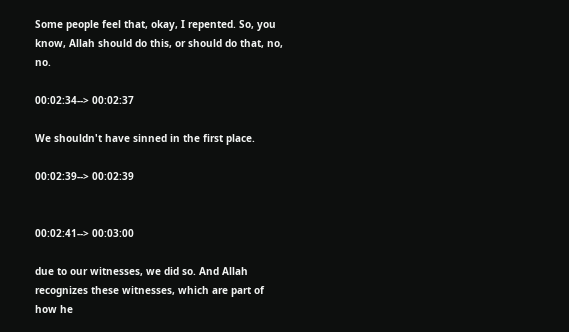Some people feel that, okay, I repented. So, you know, Allah should do this, or should do that, no, no.

00:02:34--> 00:02:37

We shouldn't have sinned in the first place.

00:02:39--> 00:02:39


00:02:41--> 00:03:00

due to our witnesses, we did so. And Allah recognizes these witnesses, which are part of how he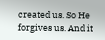created us. So He forgives us. And it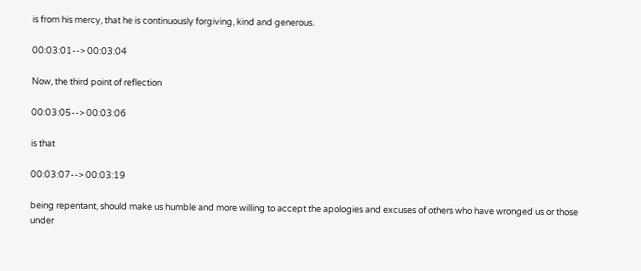is from his mercy, that he is continuously forgiving, kind and generous.

00:03:01--> 00:03:04

Now, the third point of reflection

00:03:05--> 00:03:06

is that

00:03:07--> 00:03:19

being repentant, should make us humble and more willing to accept the apologies and excuses of others who have wronged us or those under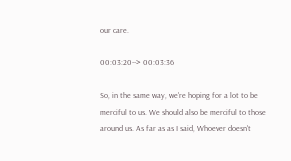our care.

00:03:20--> 00:03:36

So, in the same way, we're hoping for a lot to be merciful to us. We should also be merciful to those around us. As far as as I said, Whoever doesn't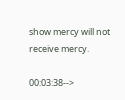show mercy will not receive mercy.

00:03:38-->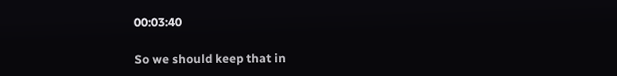00:03:40

So we should keep that in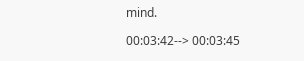mind.

00:03:42--> 00:03:45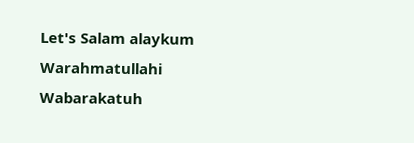Let's Salam alaykum Warahmatullahi Wabarakatuh